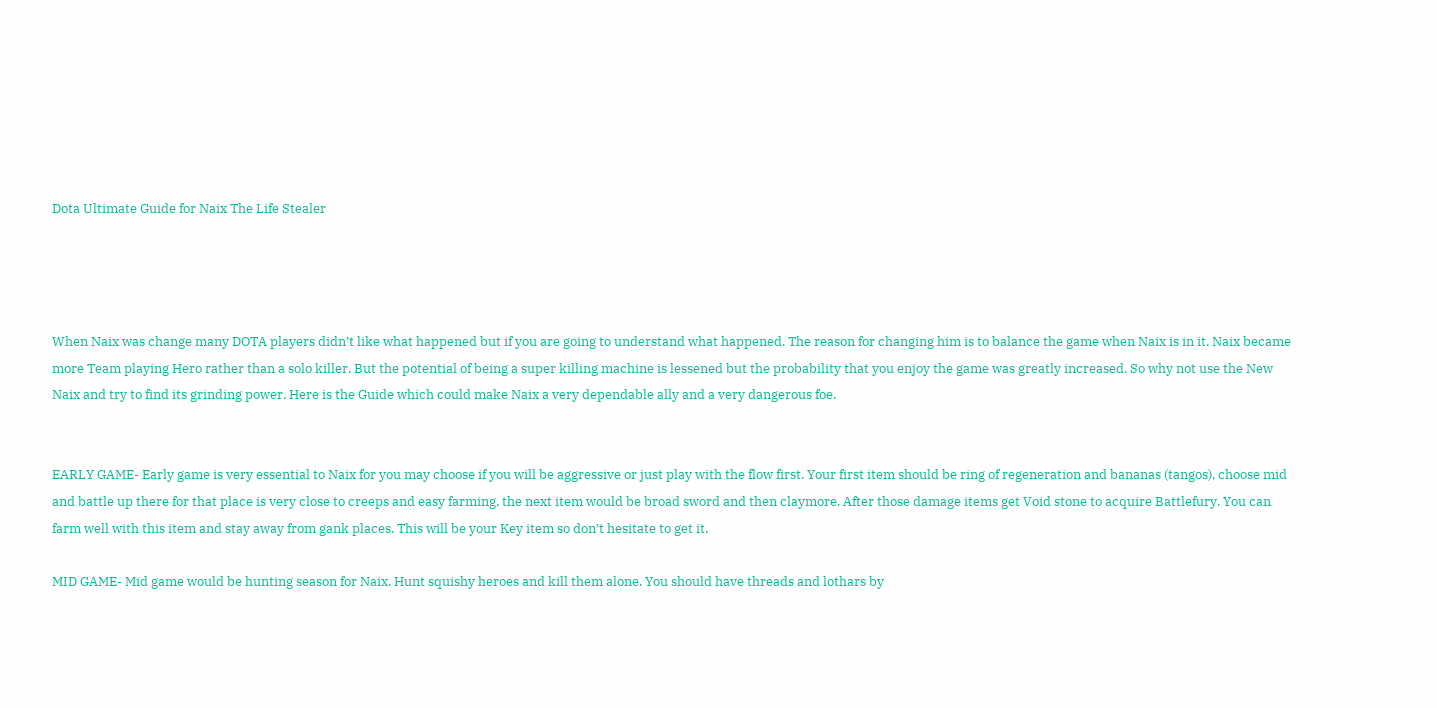Dota Ultimate Guide for Naix The Life Stealer




When Naix was change many DOTA players didn’t like what happened but if you are going to understand what happened. The reason for changing him is to balance the game when Naix is in it. Naix became more Team playing Hero rather than a solo killer. But the potential of being a super killing machine is lessened but the probability that you enjoy the game was greatly increased. So why not use the New Naix and try to find its grinding power. Here is the Guide which could make Naix a very dependable ally and a very dangerous foe.


EARLY GAME- Early game is very essential to Naix for you may choose if you will be aggressive or just play with the flow first. Your first item should be ring of regeneration and bananas (tangos), choose mid and battle up there for that place is very close to creeps and easy farming, the next item would be broad sword and then claymore. After those damage items get Void stone to acquire Battlefury. You can farm well with this item and stay away from gank places. This will be your Key item so don’t hesitate to get it.

MID GAME- Mid game would be hunting season for Naix. Hunt squishy heroes and kill them alone. You should have threads and lothars by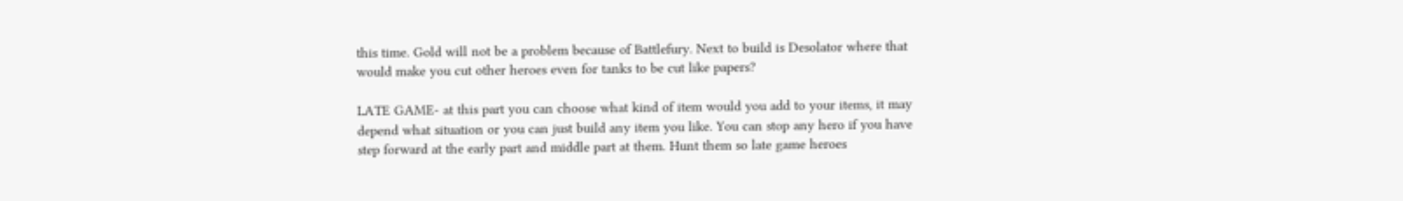this time. Gold will not be a problem because of Battlefury. Next to build is Desolator where that would make you cut other heroes even for tanks to be cut like papers?

LATE GAME- at this part you can choose what kind of item would you add to your items, it may depend what situation or you can just build any item you like. You can stop any hero if you have step forward at the early part and middle part at them. Hunt them so late game heroes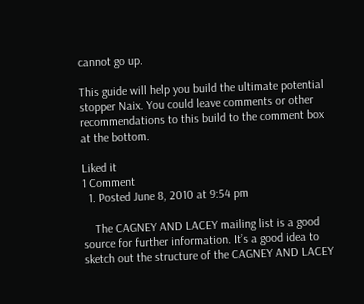cannot go up.

This guide will help you build the ultimate potential stopper Naix. You could leave comments or other recommendations to this build to the comment box at the bottom.

Liked it
1 Comment
  1. Posted June 8, 2010 at 9:54 pm

    The CAGNEY AND LACEY mailing list is a good source for further information. It’s a good idea to sketch out the structure of the CAGNEY AND LACEY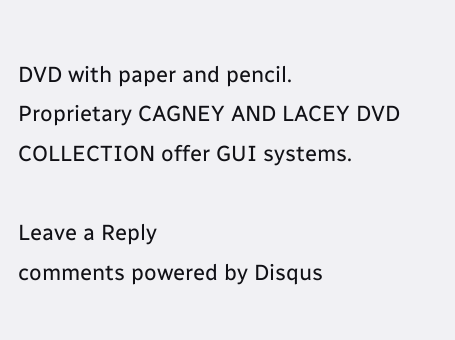DVD with paper and pencil. Proprietary CAGNEY AND LACEY DVD COLLECTION offer GUI systems.

Leave a Reply
comments powered by Disqus